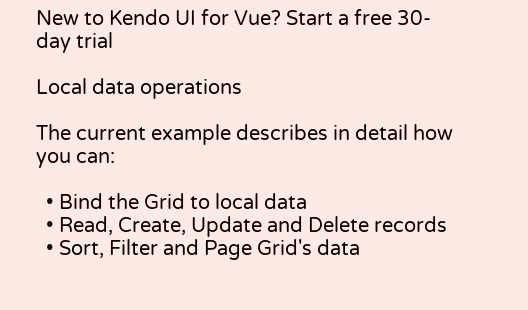New to Kendo UI for Vue? Start a free 30-day trial

Local data operations

The current example describes in detail how you can:

  • Bind the Grid to local data
  • Read, Create, Update and Delete records
  • Sort, Filter and Page Grid's data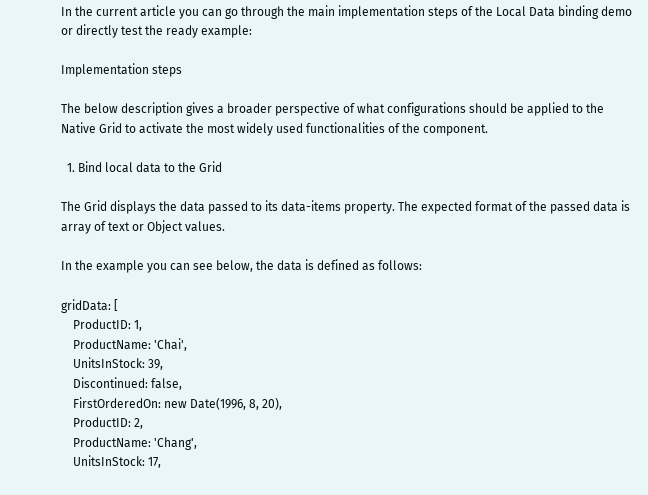In the current article you can go through the main implementation steps of the Local Data binding demo or directly test the ready example:

Implementation steps

The below description gives a broader perspective of what configurations should be applied to the Native Grid to activate the most widely used functionalities of the component.

  1. Bind local data to the Grid

The Grid displays the data passed to its data-items property. The expected format of the passed data is array of text or Object values.

In the example you can see below, the data is defined as follows:

gridData: [
    ProductID: 1,
    ProductName: 'Chai',
    UnitsInStock: 39,
    Discontinued: false,
    FirstOrderedOn: new Date(1996, 8, 20),
    ProductID: 2,
    ProductName: 'Chang',
    UnitsInStock: 17,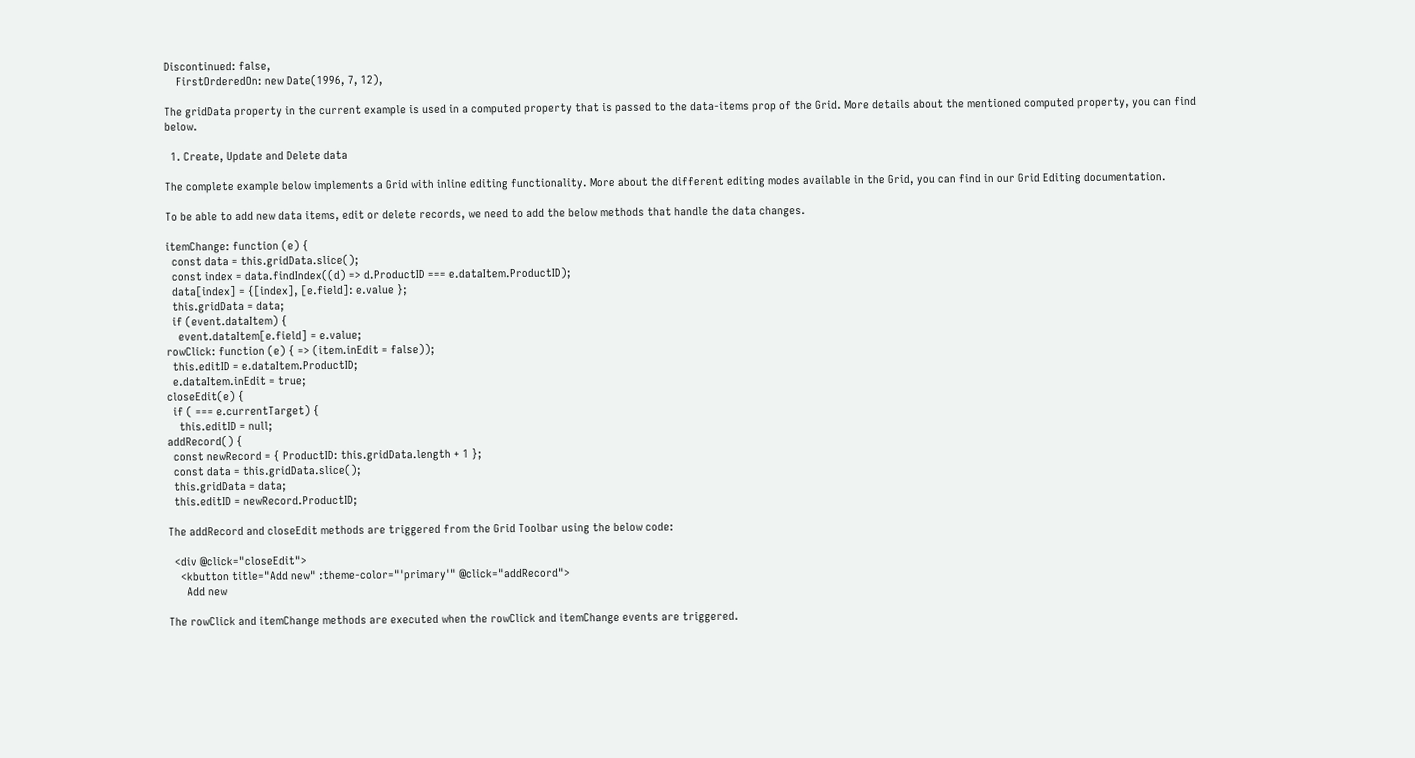Discontinued: false,
    FirstOrderedOn: new Date(1996, 7, 12),

The gridData property in the current example is used in a computed property that is passed to the data-items prop of the Grid. More details about the mentioned computed property, you can find below.

  1. Create, Update and Delete data

The complete example below implements a Grid with inline editing functionality. More about the different editing modes available in the Grid, you can find in our Grid Editing documentation.

To be able to add new data items, edit or delete records, we need to add the below methods that handle the data changes.

itemChange: function (e) {
  const data = this.gridData.slice();
  const index = data.findIndex((d) => d.ProductID === e.dataItem.ProductID);
  data[index] = {[index], [e.field]: e.value };
  this.gridData = data;
  if (event.dataItem) {
    event.dataItem[e.field] = e.value;
rowClick: function (e) { => (item.inEdit = false));
  this.editID = e.dataItem.ProductID;
  e.dataItem.inEdit = true;
closeEdit(e) {
  if ( === e.currentTarget) {
    this.editID = null;
addRecord() {
  const newRecord = { ProductID: this.gridData.length + 1 };
  const data = this.gridData.slice();
  this.gridData = data;
  this.editID = newRecord.ProductID;

The addRecord and closeEdit methods are triggered from the Grid Toolbar using the below code:

  <div @click="closeEdit">
    <kbutton title="Add new" :theme-color="'primary'" @click="addRecord">
      Add new

The rowClick and itemChange methods are executed when the rowClick and itemChange events are triggered.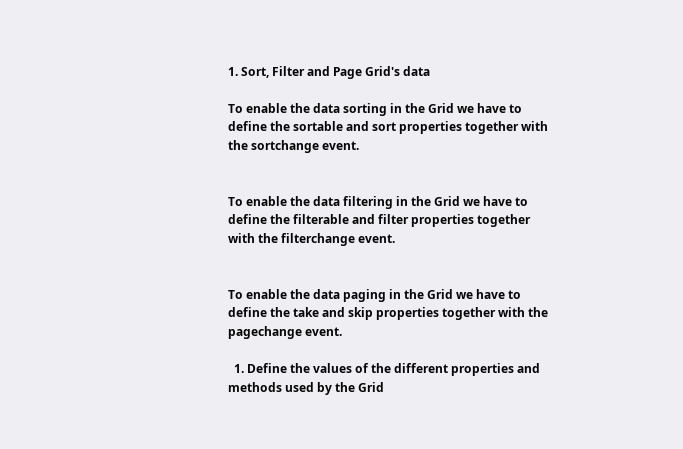1. Sort, Filter and Page Grid's data

To enable the data sorting in the Grid we have to define the sortable and sort properties together with the sortchange event.


To enable the data filtering in the Grid we have to define the filterable and filter properties together with the filterchange event.


To enable the data paging in the Grid we have to define the take and skip properties together with the pagechange event.

  1. Define the values of the different properties and methods used by the Grid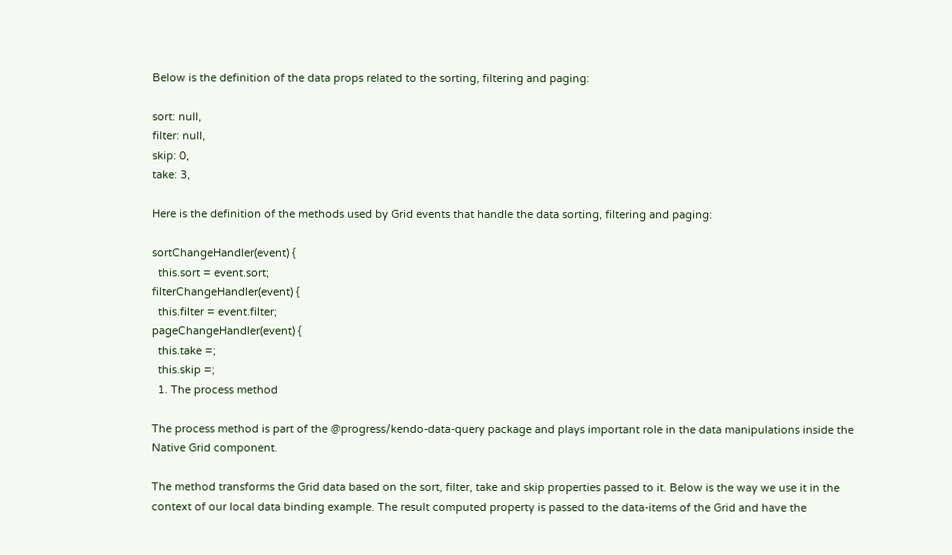Below is the definition of the data props related to the sorting, filtering and paging:

sort: null,
filter: null,
skip: 0,
take: 3,

Here is the definition of the methods used by Grid events that handle the data sorting, filtering and paging:

sortChangeHandler(event) {
  this.sort = event.sort;
filterChangeHandler(event) {
  this.filter = event.filter;
pageChangeHandler(event) {
  this.take =;
  this.skip =;
  1. The process method

The process method is part of the @progress/kendo-data-query package and plays important role in the data manipulations inside the Native Grid component.

The method transforms the Grid data based on the sort, filter, take and skip properties passed to it. Below is the way we use it in the context of our local data binding example. The result computed property is passed to the data-items of the Grid and have the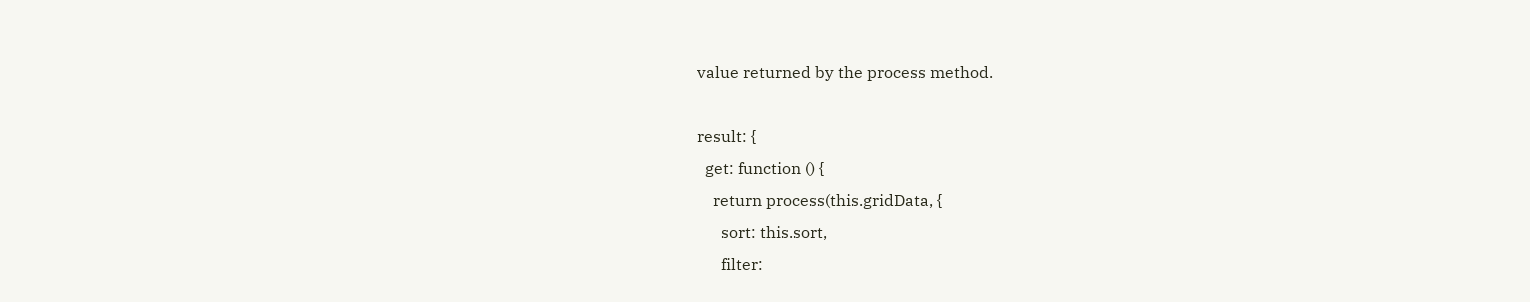value returned by the process method.

result: {
  get: function () {
    return process(this.gridData, {
      sort: this.sort,
      filter: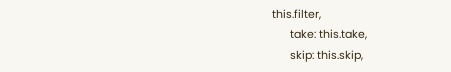this.filter,
      take: this.take,
      skip: this.skip,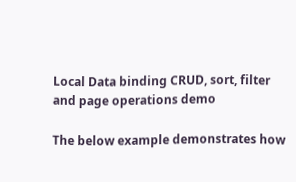Local Data binding CRUD, sort, filter and page operations demo

The below example demonstrates how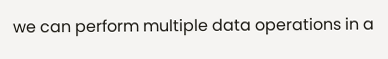we can perform multiple data operations in a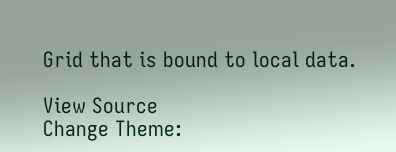Grid that is bound to local data.

View Source
Change Theme: